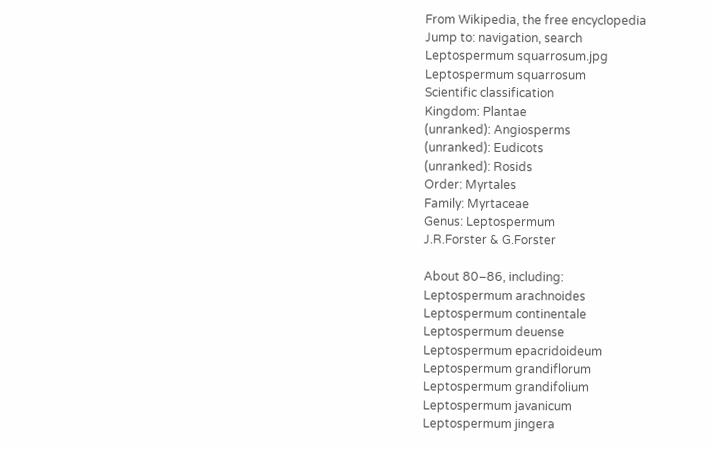From Wikipedia, the free encyclopedia
Jump to: navigation, search
Leptospermum squarrosum.jpg
Leptospermum squarrosum
Scientific classification
Kingdom: Plantae
(unranked): Angiosperms
(unranked): Eudicots
(unranked): Rosids
Order: Myrtales
Family: Myrtaceae
Genus: Leptospermum
J.R.Forster & G.Forster

About 80–86, including:
Leptospermum arachnoides
Leptospermum continentale
Leptospermum deuense
Leptospermum epacridoideum
Leptospermum grandiflorum
Leptospermum grandifolium
Leptospermum javanicum
Leptospermum jingera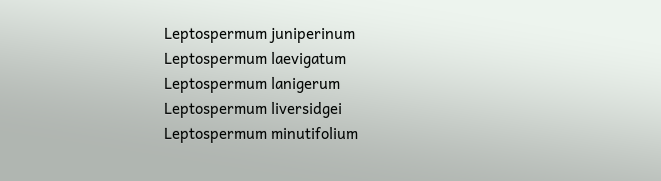Leptospermum juniperinum
Leptospermum laevigatum
Leptospermum lanigerum
Leptospermum liversidgei
Leptospermum minutifolium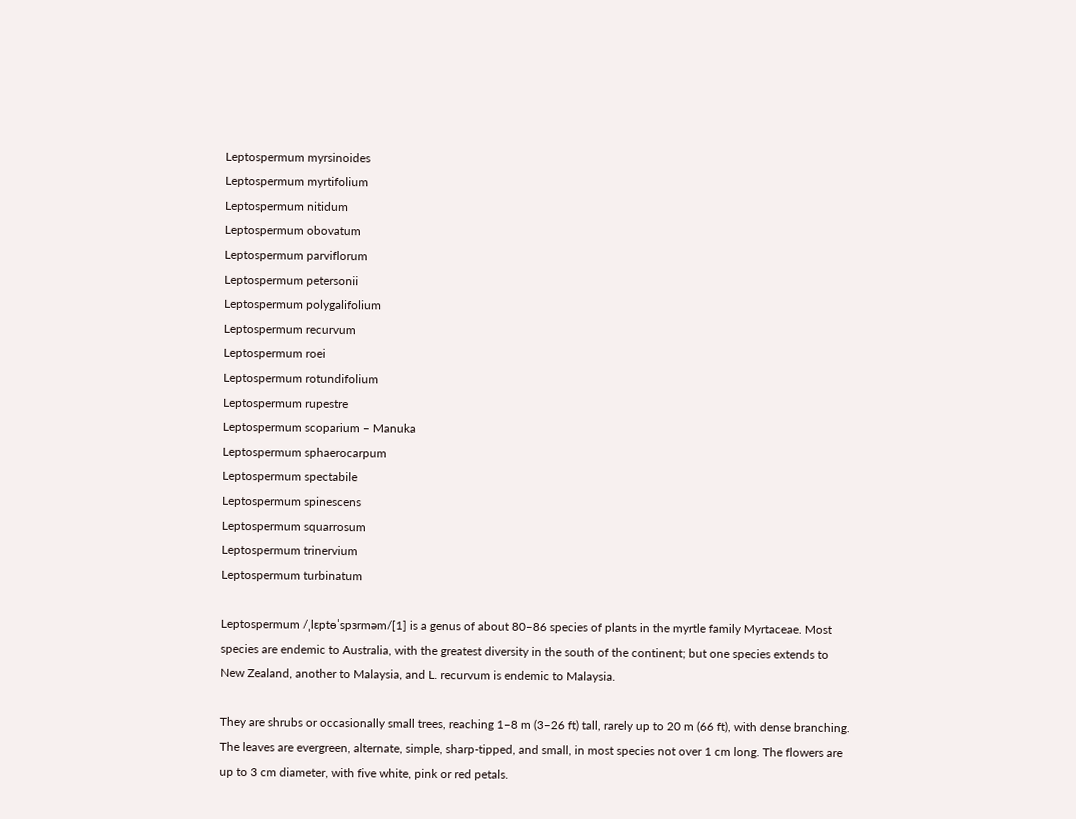Leptospermum myrsinoides
Leptospermum myrtifolium
Leptospermum nitidum
Leptospermum obovatum
Leptospermum parviflorum
Leptospermum petersonii
Leptospermum polygalifolium
Leptospermum recurvum
Leptospermum roei
Leptospermum rotundifolium
Leptospermum rupestre
Leptospermum scoparium – Manuka
Leptospermum sphaerocarpum
Leptospermum spectabile
Leptospermum spinescens
Leptospermum squarrosum
Leptospermum trinervium
Leptospermum turbinatum

Leptospermum /ˌlɛptɵˈspɜrməm/[1] is a genus of about 80–86 species of plants in the myrtle family Myrtaceae. Most species are endemic to Australia, with the greatest diversity in the south of the continent; but one species extends to New Zealand, another to Malaysia, and L. recurvum is endemic to Malaysia.

They are shrubs or occasionally small trees, reaching 1–8 m (3–26 ft) tall, rarely up to 20 m (66 ft), with dense branching. The leaves are evergreen, alternate, simple, sharp-tipped, and small, in most species not over 1 cm long. The flowers are up to 3 cm diameter, with five white, pink or red petals.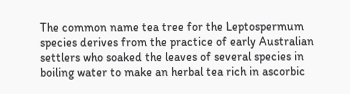The common name tea tree for the Leptospermum species derives from the practice of early Australian settlers who soaked the leaves of several species in boiling water to make an herbal tea rich in ascorbic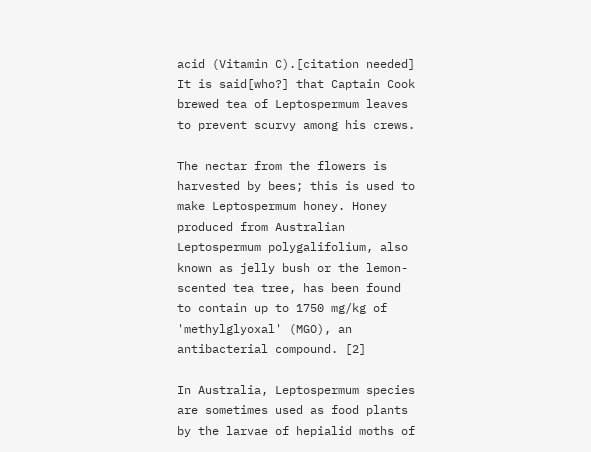acid (Vitamin C).[citation needed] It is said[who?] that Captain Cook brewed tea of Leptospermum leaves to prevent scurvy among his crews.

The nectar from the flowers is harvested by bees; this is used to make Leptospermum honey. Honey produced from Australian Leptospermum polygalifolium, also known as jelly bush or the lemon-scented tea tree, has been found to contain up to 1750 mg/kg of 'methylglyoxal' (MGO), an antibacterial compound. [2]

In Australia, Leptospermum species are sometimes used as food plants by the larvae of hepialid moths of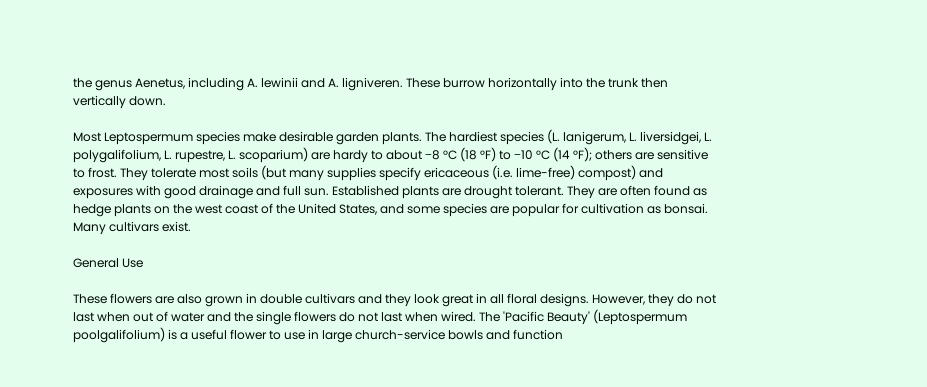the genus Aenetus, including A. lewinii and A. ligniveren. These burrow horizontally into the trunk then vertically down.

Most Leptospermum species make desirable garden plants. The hardiest species (L. lanigerum, L. liversidgei, L. polygalifolium, L. rupestre, L. scoparium) are hardy to about −8 °C (18 °F) to −10 °C (14 °F); others are sensitive to frost. They tolerate most soils (but many supplies specify ericaceous (i.e. lime-free) compost) and exposures with good drainage and full sun. Established plants are drought tolerant. They are often found as hedge plants on the west coast of the United States, and some species are popular for cultivation as bonsai. Many cultivars exist.

General Use

These flowers are also grown in double cultivars and they look great in all floral designs. However, they do not last when out of water and the single flowers do not last when wired. The 'Pacific Beauty' (Leptospermum poolgalifolium) is a useful flower to use in large church-service bowls and function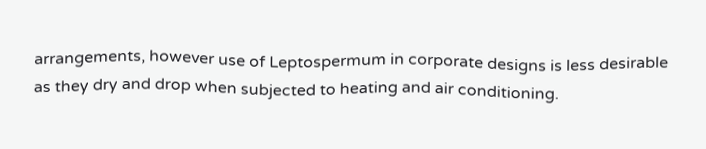arrangements, however use of Leptospermum in corporate designs is less desirable as they dry and drop when subjected to heating and air conditioning.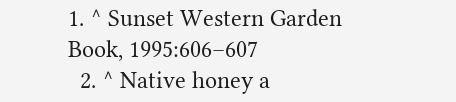1. ^ Sunset Western Garden Book, 1995:606–607
  2. ^ Native honey a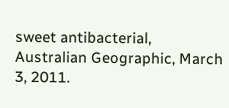sweet antibacterial, Australian Geographic, March 3, 2011.